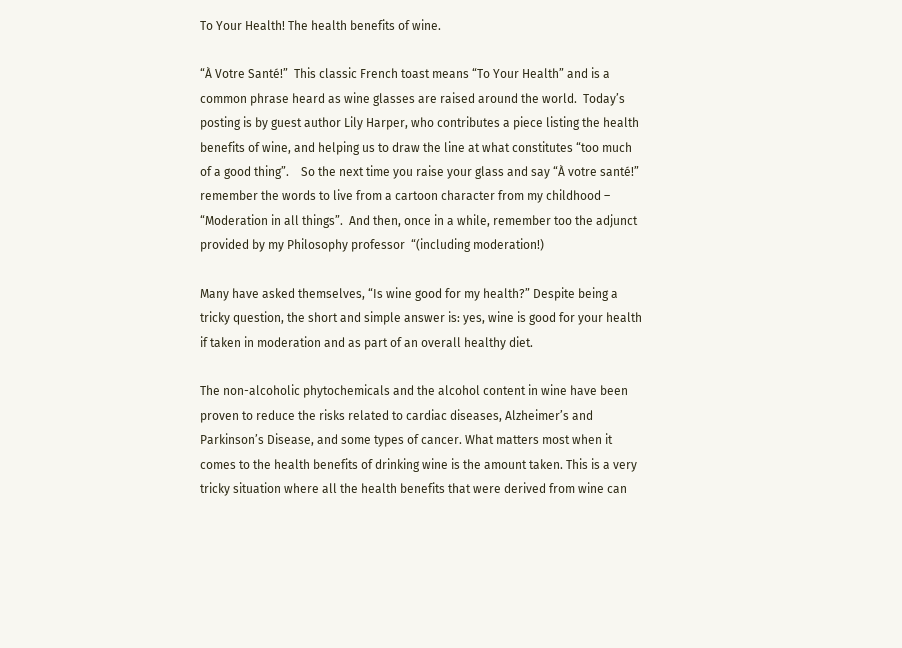To Your Health! The health benefits of wine.

“À Votre Santé!”  This classic French toast means “To Your Health” and is a common phrase heard as wine glasses are raised around the world.  Today’s posting is by guest author Lily Harper, who contributes a piece listing the health benefits of wine, and helping us to draw the line at what constitutes “too much of a good thing”.    So the next time you raise your glass and say “À votre santé!” remember the words to live from a cartoon character from my childhood – “Moderation in all things”.  And then, once in a while, remember too the adjunct provided by my Philosophy professor  “(including moderation!)

Many have asked themselves, “Is wine good for my health?” Despite being a tricky question, the short and simple answer is: yes, wine is good for your health if taken in moderation and as part of an overall healthy diet.

The non-alcoholic phytochemicals and the alcohol content in wine have been proven to reduce the risks related to cardiac diseases, Alzheimer’s and Parkinson’s Disease, and some types of cancer. What matters most when it comes to the health benefits of drinking wine is the amount taken. This is a very tricky situation where all the health benefits that were derived from wine can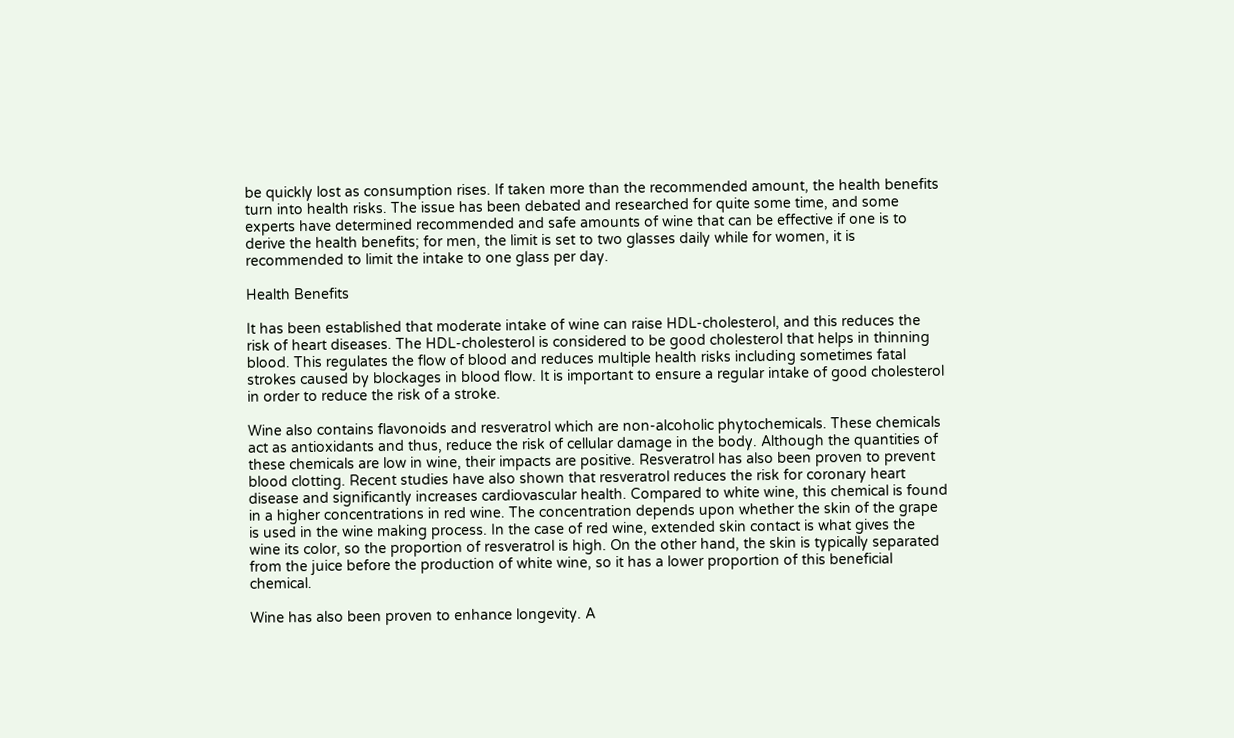be quickly lost as consumption rises. If taken more than the recommended amount, the health benefits turn into health risks. The issue has been debated and researched for quite some time, and some experts have determined recommended and safe amounts of wine that can be effective if one is to derive the health benefits; for men, the limit is set to two glasses daily while for women, it is recommended to limit the intake to one glass per day.

Health Benefits

It has been established that moderate intake of wine can raise HDL-cholesterol, and this reduces the risk of heart diseases. The HDL-cholesterol is considered to be good cholesterol that helps in thinning blood. This regulates the flow of blood and reduces multiple health risks including sometimes fatal strokes caused by blockages in blood flow. It is important to ensure a regular intake of good cholesterol in order to reduce the risk of a stroke.

Wine also contains flavonoids and resveratrol which are non-alcoholic phytochemicals. These chemicals act as antioxidants and thus, reduce the risk of cellular damage in the body. Although the quantities of these chemicals are low in wine, their impacts are positive. Resveratrol has also been proven to prevent blood clotting. Recent studies have also shown that resveratrol reduces the risk for coronary heart disease and significantly increases cardiovascular health. Compared to white wine, this chemical is found in a higher concentrations in red wine. The concentration depends upon whether the skin of the grape is used in the wine making process. In the case of red wine, extended skin contact is what gives the wine its color, so the proportion of resveratrol is high. On the other hand, the skin is typically separated from the juice before the production of white wine, so it has a lower proportion of this beneficial chemical.

Wine has also been proven to enhance longevity. A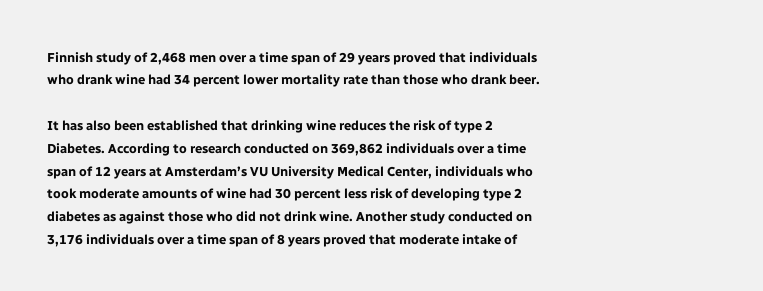Finnish study of 2,468 men over a time span of 29 years proved that individuals who drank wine had 34 percent lower mortality rate than those who drank beer.

It has also been established that drinking wine reduces the risk of type 2 Diabetes. According to research conducted on 369,862 individuals over a time span of 12 years at Amsterdam’s VU University Medical Center, individuals who took moderate amounts of wine had 30 percent less risk of developing type 2 diabetes as against those who did not drink wine. Another study conducted on 3,176 individuals over a time span of 8 years proved that moderate intake of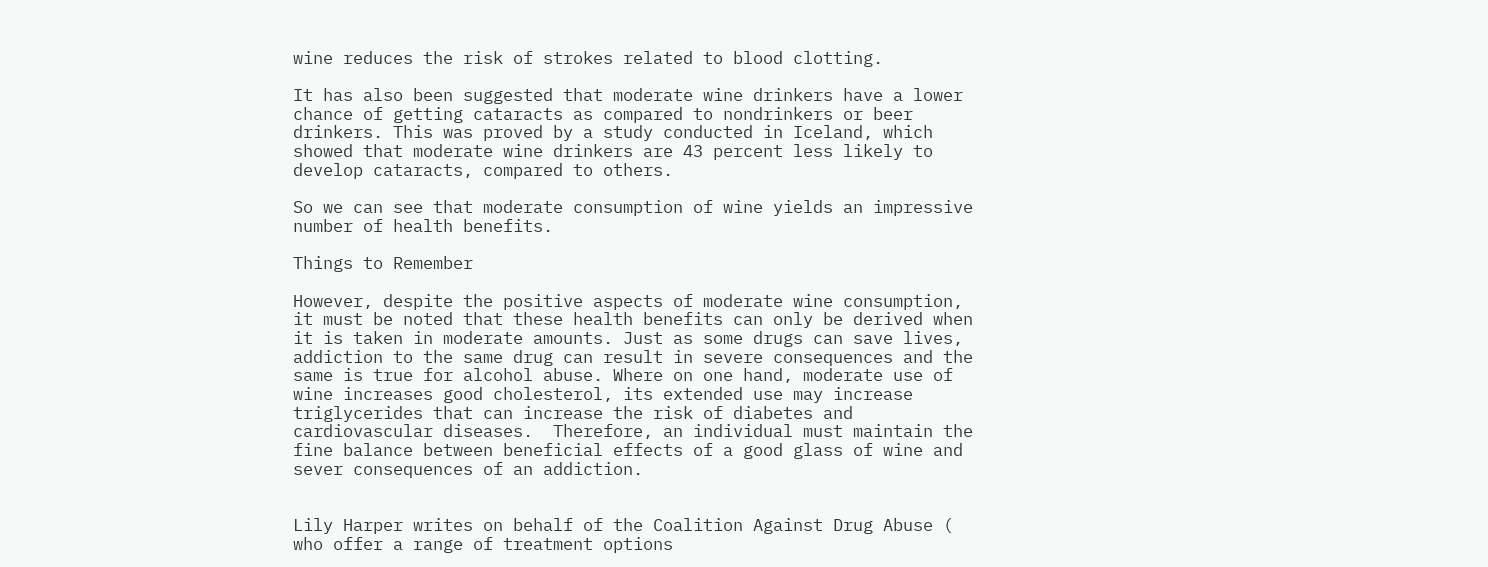wine reduces the risk of strokes related to blood clotting.

It has also been suggested that moderate wine drinkers have a lower chance of getting cataracts as compared to nondrinkers or beer drinkers. This was proved by a study conducted in Iceland, which showed that moderate wine drinkers are 43 percent less likely to develop cataracts, compared to others.

So we can see that moderate consumption of wine yields an impressive number of health benefits.

Things to Remember

However, despite the positive aspects of moderate wine consumption, it must be noted that these health benefits can only be derived when it is taken in moderate amounts. Just as some drugs can save lives, addiction to the same drug can result in severe consequences and the same is true for alcohol abuse. Where on one hand, moderate use of wine increases good cholesterol, its extended use may increase triglycerides that can increase the risk of diabetes and cardiovascular diseases.  Therefore, an individual must maintain the fine balance between beneficial effects of a good glass of wine and sever consequences of an addiction.


Lily Harper writes on behalf of the Coalition Against Drug Abuse ( who offer a range of treatment options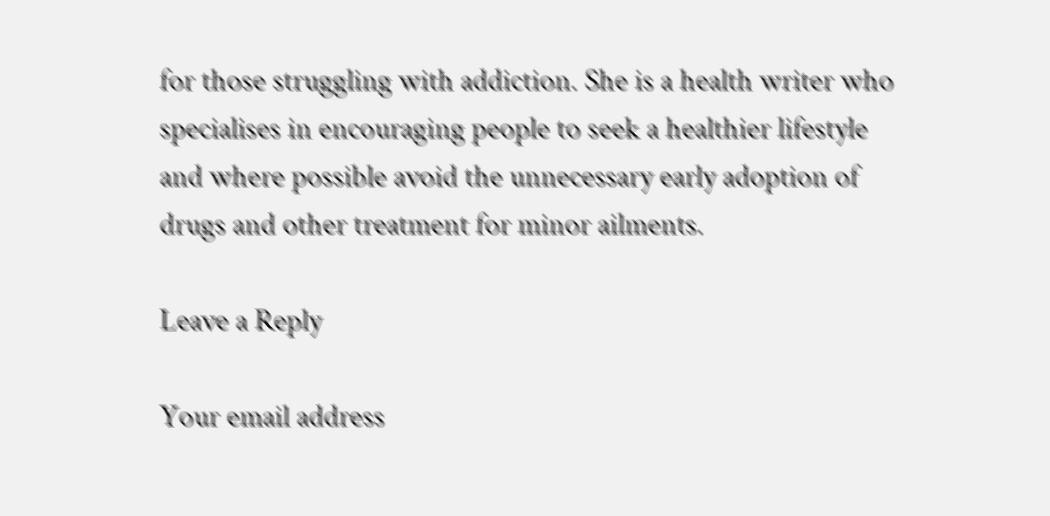for those struggling with addiction. She is a health writer who specialises in encouraging people to seek a healthier lifestyle and where possible avoid the unnecessary early adoption of drugs and other treatment for minor ailments.

Leave a Reply

Your email address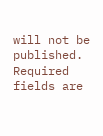will not be published. Required fields are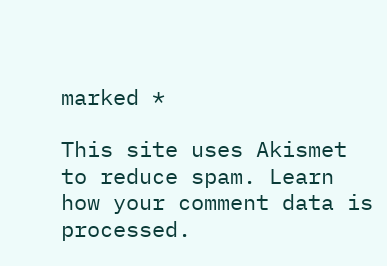marked *

This site uses Akismet to reduce spam. Learn how your comment data is processed.